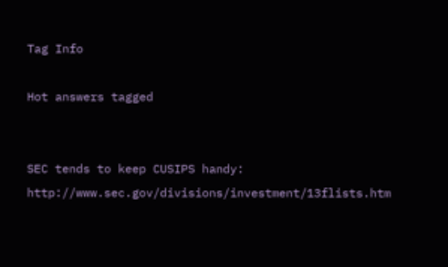Tag Info

Hot answers tagged


SEC tends to keep CUSIPS handy: http://www.sec.gov/divisions/investment/13flists.htm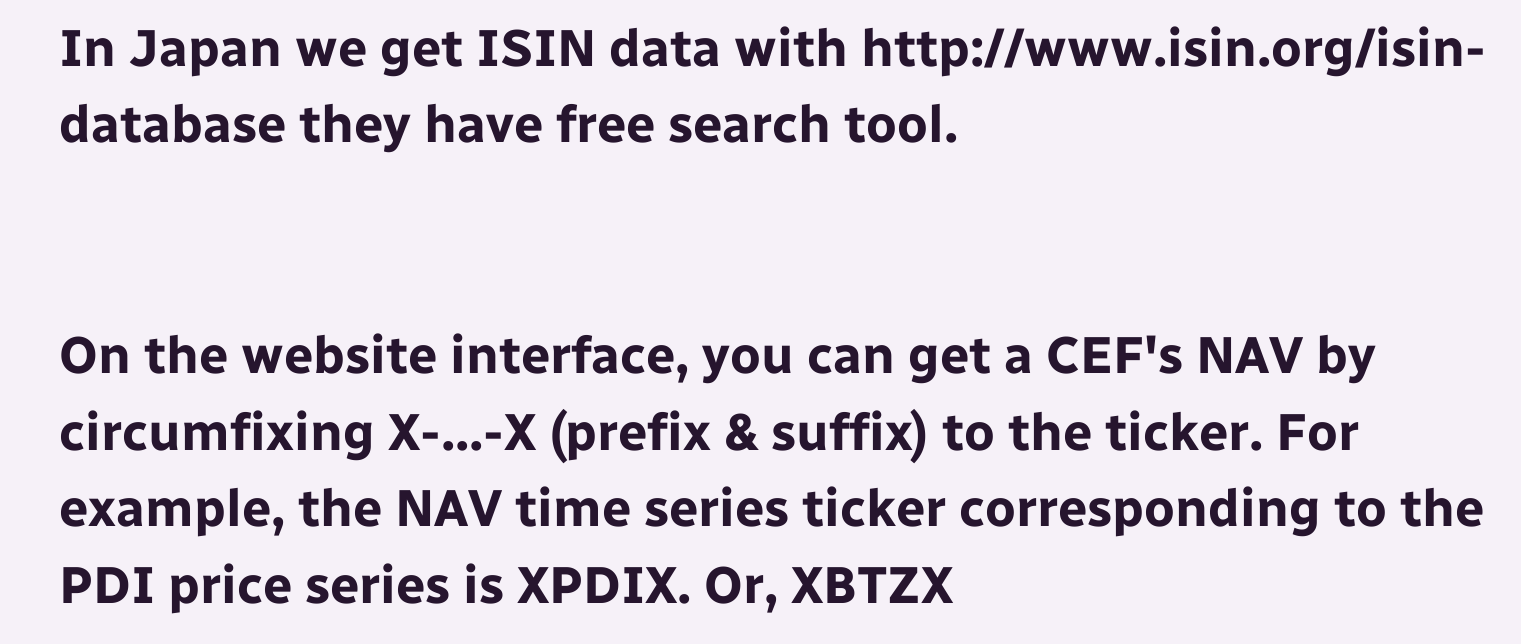In Japan we get ISIN data with http://www.isin.org/isin-database they have free search tool.


On the website interface, you can get a CEF's NAV by circumfixing X-...-X (prefix & suffix) to the ticker. For example, the NAV time series ticker corresponding to the PDI price series is XPDIX. Or, XBTZX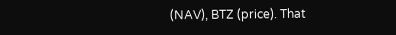(NAV), BTZ (price). That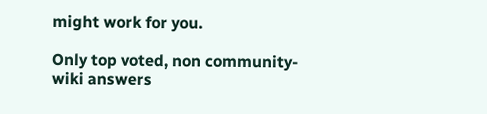might work for you.

Only top voted, non community-wiki answers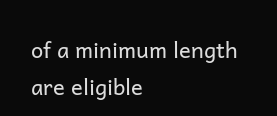of a minimum length are eligible